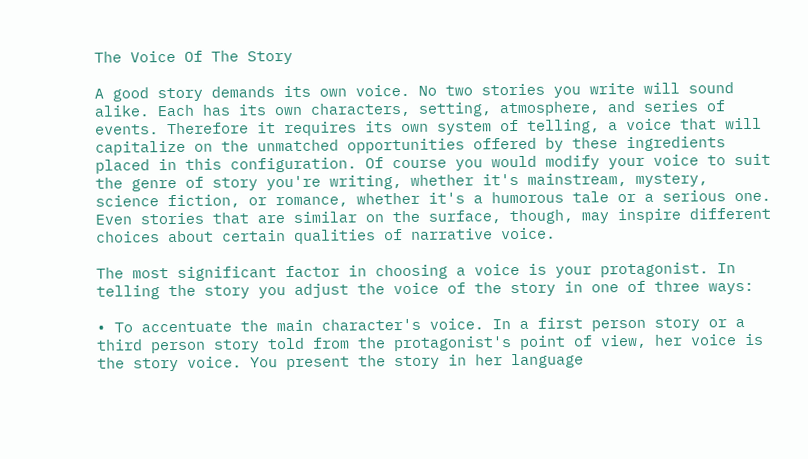The Voice Of The Story

A good story demands its own voice. No two stories you write will sound alike. Each has its own characters, setting, atmosphere, and series of events. Therefore it requires its own system of telling, a voice that will capitalize on the unmatched opportunities offered by these ingredients placed in this configuration. Of course you would modify your voice to suit the genre of story you're writing, whether it's mainstream, mystery, science fiction, or romance, whether it's a humorous tale or a serious one. Even stories that are similar on the surface, though, may inspire different choices about certain qualities of narrative voice.

The most significant factor in choosing a voice is your protagonist. In telling the story you adjust the voice of the story in one of three ways:

• To accentuate the main character's voice. In a first person story or a third person story told from the protagonist's point of view, her voice is the story voice. You present the story in her language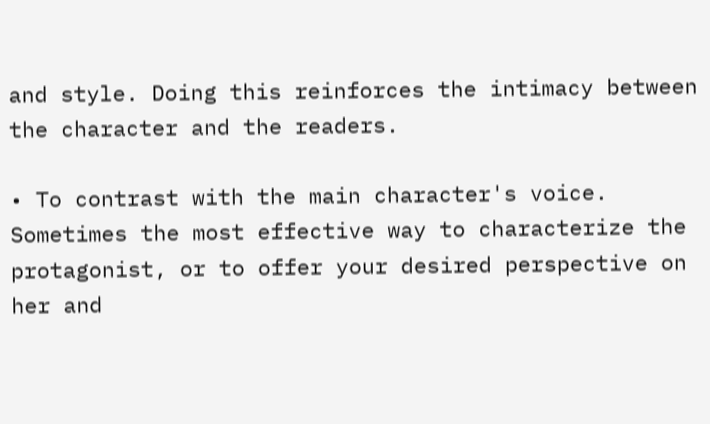and style. Doing this reinforces the intimacy between the character and the readers.

• To contrast with the main character's voice. Sometimes the most effective way to characterize the protagonist, or to offer your desired perspective on her and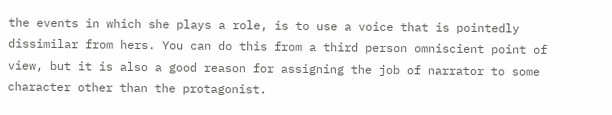the events in which she plays a role, is to use a voice that is pointedly dissimilar from hers. You can do this from a third person omniscient point of view, but it is also a good reason for assigning the job of narrator to some character other than the protagonist.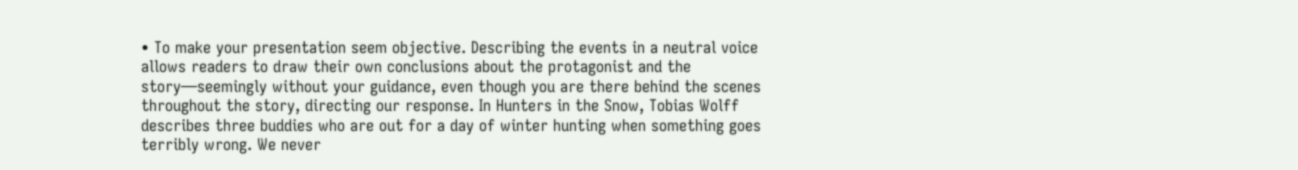• To make your presentation seem objective. Describing the events in a neutral voice allows readers to draw their own conclusions about the protagonist and the story—seemingly without your guidance, even though you are there behind the scenes throughout the story, directing our response. In Hunters in the Snow, Tobias Wolff describes three buddies who are out for a day of winter hunting when something goes terribly wrong. We never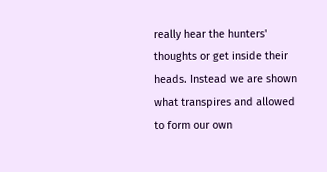really hear the hunters' thoughts or get inside their heads. Instead we are shown what transpires and allowed to form our own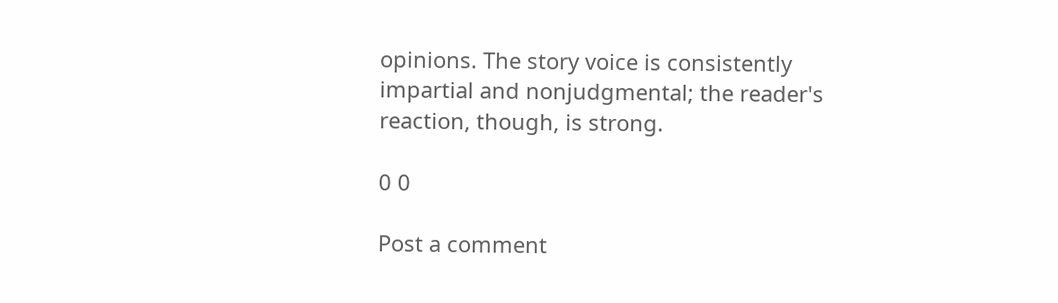opinions. The story voice is consistently impartial and nonjudgmental; the reader's reaction, though, is strong.

0 0

Post a comment